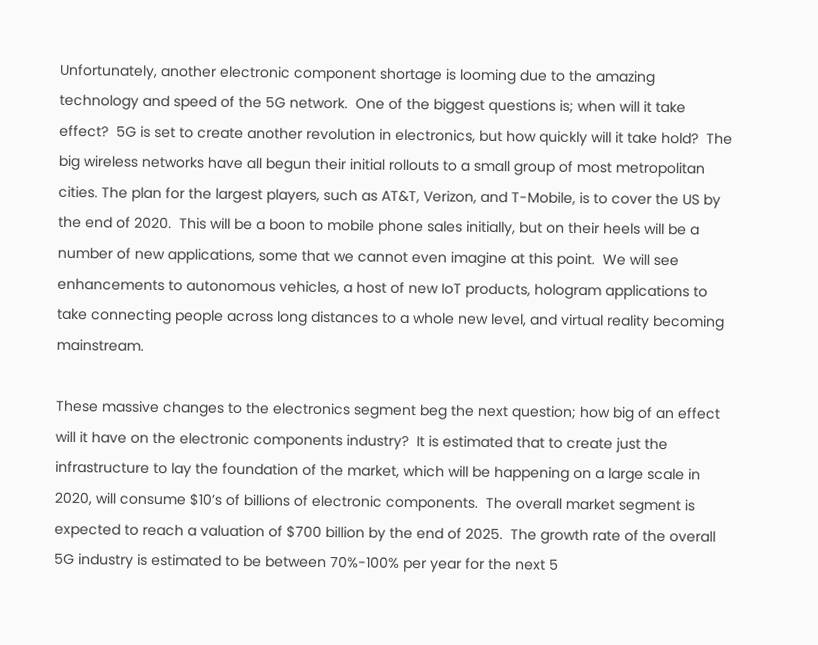Unfortunately, another electronic component shortage is looming due to the amazing technology and speed of the 5G network.  One of the biggest questions is; when will it take effect?  5G is set to create another revolution in electronics, but how quickly will it take hold?  The big wireless networks have all begun their initial rollouts to a small group of most metropolitan cities. The plan for the largest players, such as AT&T, Verizon, and T-Mobile, is to cover the US by the end of 2020.  This will be a boon to mobile phone sales initially, but on their heels will be a number of new applications, some that we cannot even imagine at this point.  We will see enhancements to autonomous vehicles, a host of new IoT products, hologram applications to take connecting people across long distances to a whole new level, and virtual reality becoming mainstream.

These massive changes to the electronics segment beg the next question; how big of an effect will it have on the electronic components industry?  It is estimated that to create just the infrastructure to lay the foundation of the market, which will be happening on a large scale in 2020, will consume $10’s of billions of electronic components.  The overall market segment is expected to reach a valuation of $700 billion by the end of 2025.  The growth rate of the overall 5G industry is estimated to be between 70%-100% per year for the next 5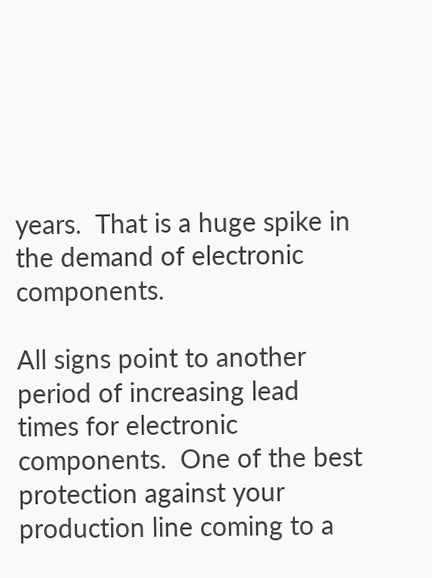years.  That is a huge spike in the demand of electronic components.

All signs point to another period of increasing lead times for electronic components.  One of the best protection against your production line coming to a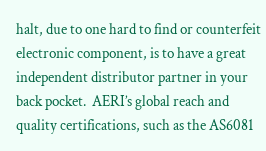halt, due to one hard to find or counterfeit electronic component, is to have a great independent distributor partner in your back pocket.  AERI’s global reach and quality certifications, such as the AS6081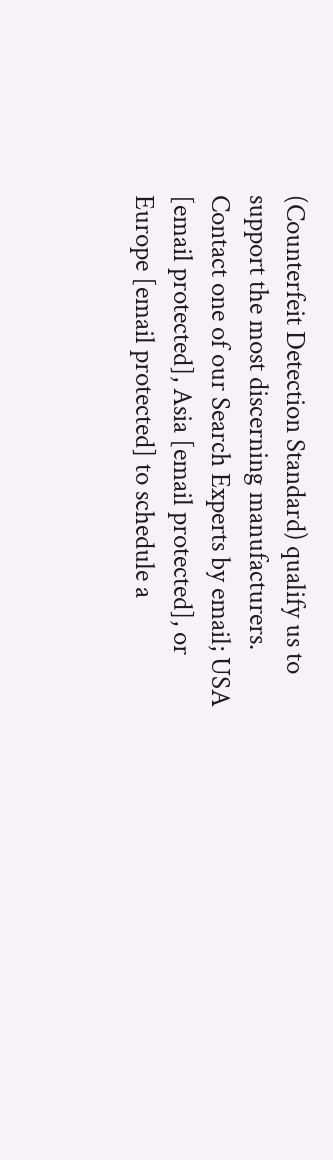(Counterfeit Detection Standard) qualify us to support the most discerning manufacturers.  Contact one of our Search Experts by email; USA [email protected], Asia [email protected], or Europe [email protected] to schedule a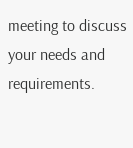meeting to discuss your needs and requirements.